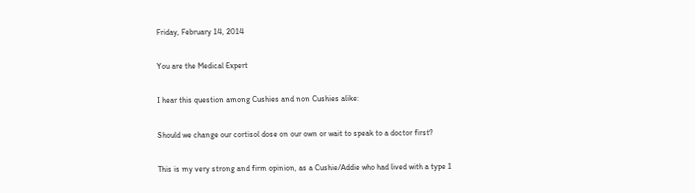Friday, February 14, 2014

You are the Medical Expert

I hear this question among Cushies and non Cushies alike:

Should we change our cortisol dose on our own or wait to speak to a doctor first?

This is my very strong and firm opinion, as a Cushie/Addie who had lived with a type 1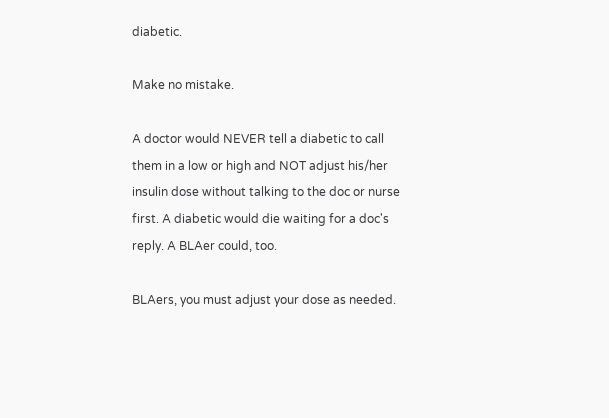diabetic.

Make no mistake.

A doctor would NEVER tell a diabetic to call them in a low or high and NOT adjust his/her insulin dose without talking to the doc or nurse first. A diabetic would die waiting for a doc's reply. A BLAer could, too.

BLAers, you must adjust your dose as needed.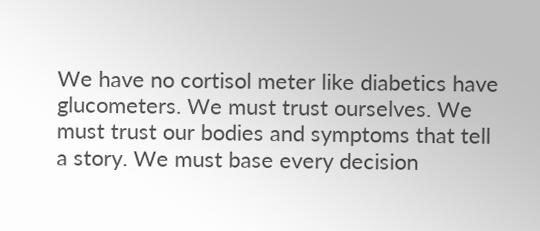We have no cortisol meter like diabetics have glucometers. We must trust ourselves. We must trust our bodies and symptoms that tell a story. We must base every decision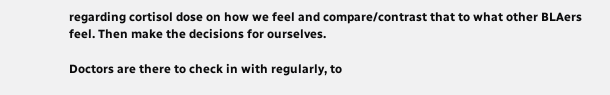regarding cortisol dose on how we feel and compare/contrast that to what other BLAers feel. Then make the decisions for ourselves.

Doctors are there to check in with regularly, to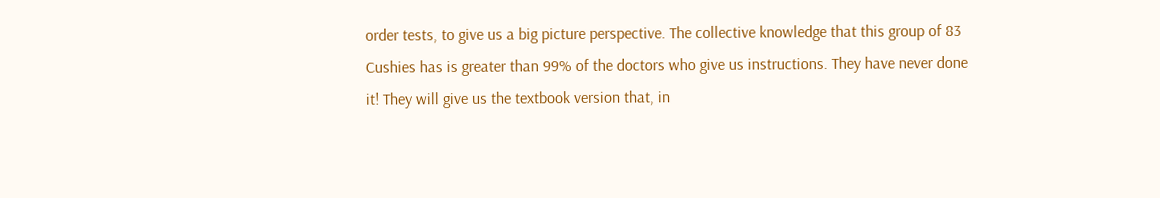order tests, to give us a big picture perspective. The collective knowledge that this group of 83 Cushies has is greater than 99% of the doctors who give us instructions. They have never done it! They will give us the textbook version that, in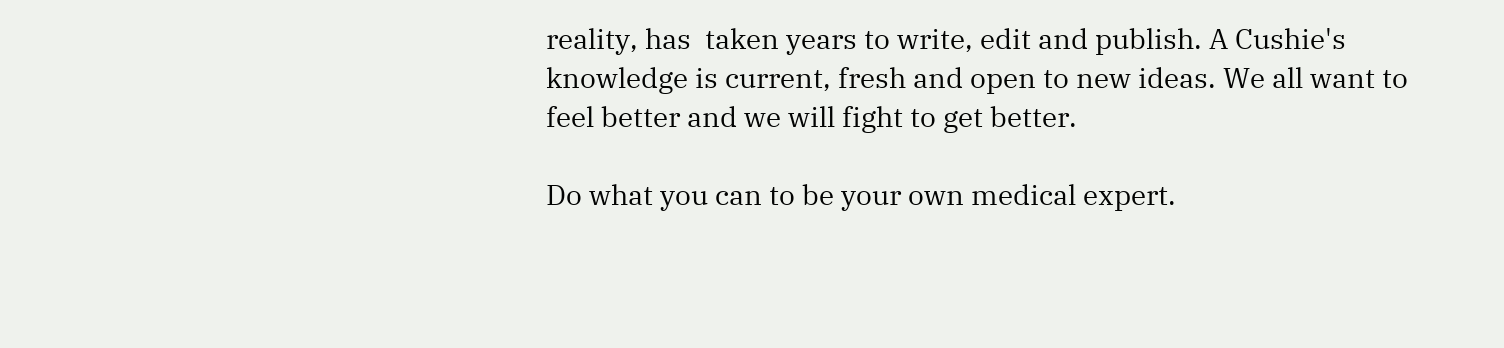reality, has  taken years to write, edit and publish. A Cushie's knowledge is current, fresh and open to new ideas. We all want to feel better and we will fight to get better.

Do what you can to be your own medical expert.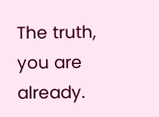The truth, you are already.